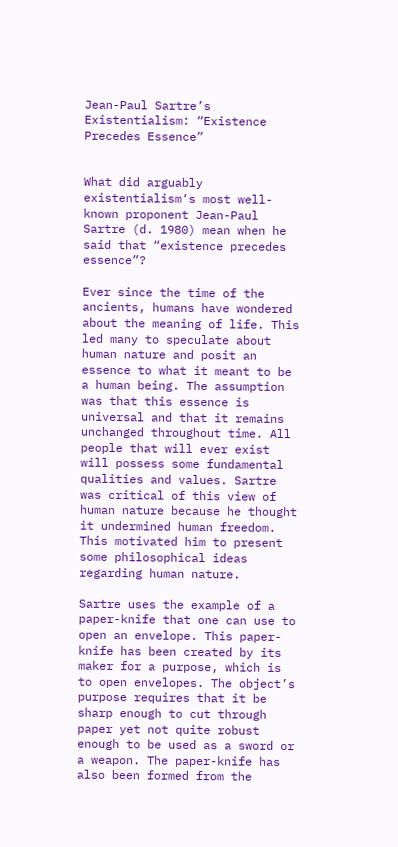Jean-Paul Sartre’s Existentialism: “Existence Precedes Essence”


What did arguably existentialism‘s most well-known proponent Jean-Paul Sartre (d. 1980) mean when he said that “existence precedes essence”?

Ever since the time of the ancients, humans have wondered about the meaning of life. This led many to speculate about human nature and posit an essence to what it meant to be a human being. The assumption was that this essence is universal and that it remains unchanged throughout time. All people that will ever exist will possess some fundamental qualities and values. Sartre was critical of this view of human nature because he thought it undermined human freedom. This motivated him to present some philosophical ideas regarding human nature.

Sartre uses the example of a paper-knife that one can use to open an envelope. This paper-knife has been created by its maker for a purpose, which is to open envelopes. The object’s purpose requires that it be sharp enough to cut through paper yet not quite robust enough to be used as a sword or a weapon. The paper-knife has also been formed from the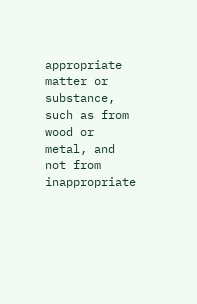appropriate matter or substance, such as from wood or metal, and not from inappropriate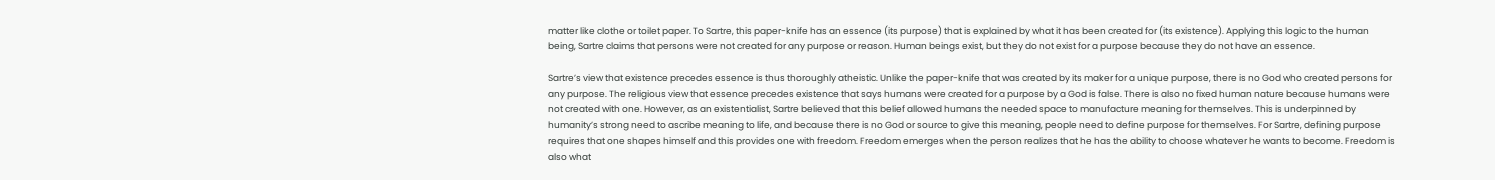matter like clothe or toilet paper. To Sartre, this paper-knife has an essence (its purpose) that is explained by what it has been created for (its existence). Applying this logic to the human being, Sartre claims that persons were not created for any purpose or reason. Human beings exist, but they do not exist for a purpose because they do not have an essence.

Sartre’s view that existence precedes essence is thus thoroughly atheistic. Unlike the paper-knife that was created by its maker for a unique purpose, there is no God who created persons for any purpose. The religious view that essence precedes existence that says humans were created for a purpose by a God is false. There is also no fixed human nature because humans were not created with one. However, as an existentialist, Sartre believed that this belief allowed humans the needed space to manufacture meaning for themselves. This is underpinned by humanity’s strong need to ascribe meaning to life, and because there is no God or source to give this meaning, people need to define purpose for themselves. For Sartre, defining purpose requires that one shapes himself and this provides one with freedom. Freedom emerges when the person realizes that he has the ability to choose whatever he wants to become. Freedom is also what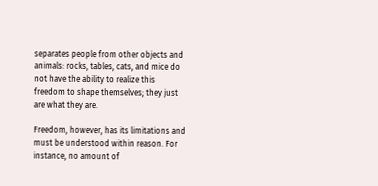separates people from other objects and animals: rocks, tables, cats, and mice do not have the ability to realize this freedom to shape themselves; they just are what they are.

Freedom, however, has its limitations and must be understood within reason. For instance, no amount of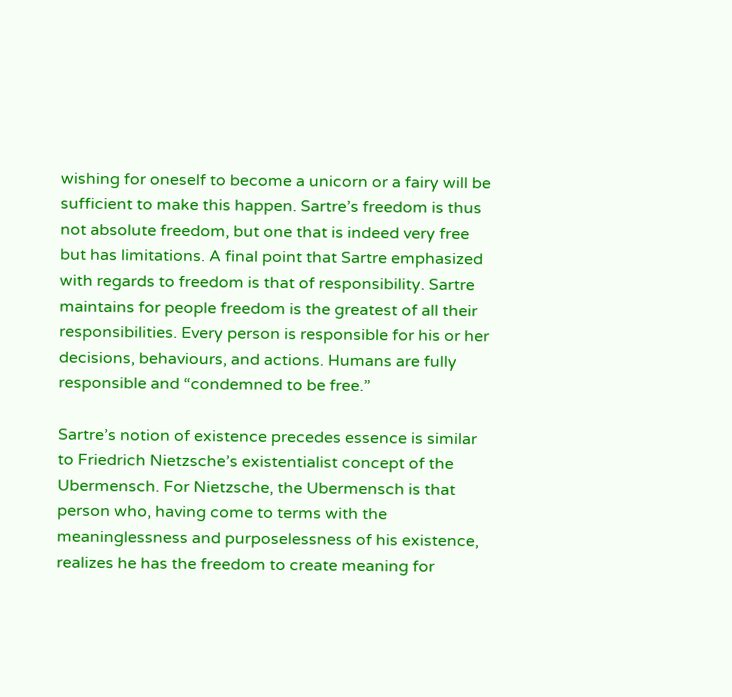wishing for oneself to become a unicorn or a fairy will be sufficient to make this happen. Sartre’s freedom is thus not absolute freedom, but one that is indeed very free but has limitations. A final point that Sartre emphasized with regards to freedom is that of responsibility. Sartre maintains for people freedom is the greatest of all their responsibilities. Every person is responsible for his or her decisions, behaviours, and actions. Humans are fully responsible and “condemned to be free.”

Sartre’s notion of existence precedes essence is similar to Friedrich Nietzsche’s existentialist concept of the Ubermensch. For Nietzsche, the Ubermensch is that person who, having come to terms with the meaninglessness and purposelessness of his existence, realizes he has the freedom to create meaning for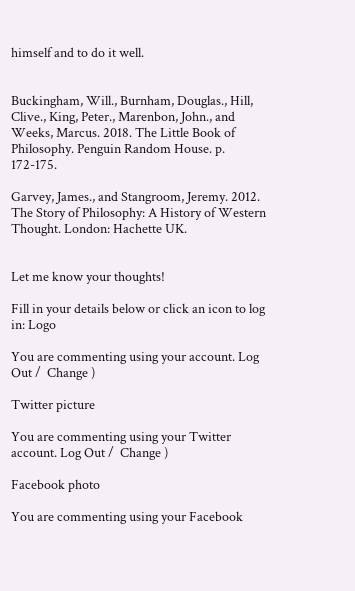himself and to do it well.


Buckingham, Will., Burnham, Douglas., Hill, Clive., King, Peter., Marenbon, John., and Weeks, Marcus. 2018. The Little Book of Philosophy. Penguin Random House. p. 172-175.

Garvey, James., and Stangroom, Jeremy. 2012. The Story of Philosophy: A History of Western Thought. London: Hachette UK.


Let me know your thoughts!

Fill in your details below or click an icon to log in: Logo

You are commenting using your account. Log Out /  Change )

Twitter picture

You are commenting using your Twitter account. Log Out /  Change )

Facebook photo

You are commenting using your Facebook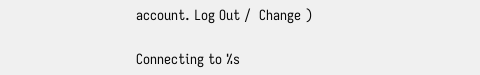account. Log Out /  Change )

Connecting to %s